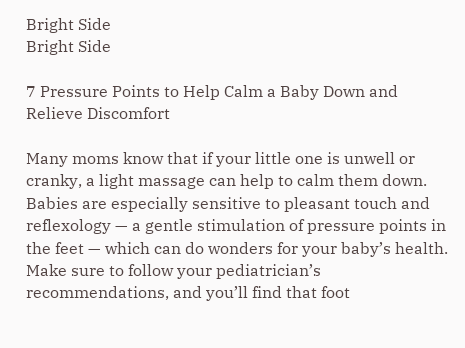Bright Side
Bright Side

7 Pressure Points to Help Calm a Baby Down and Relieve Discomfort

Many moms know that if your little one is unwell or cranky, a light massage can help to calm them down. Babies are especially sensitive to pleasant touch and reflexology — a gentle stimulation of pressure points in the feet — which can do wonders for your baby’s health. Make sure to follow your pediatrician’s recommendations, and you’ll find that foot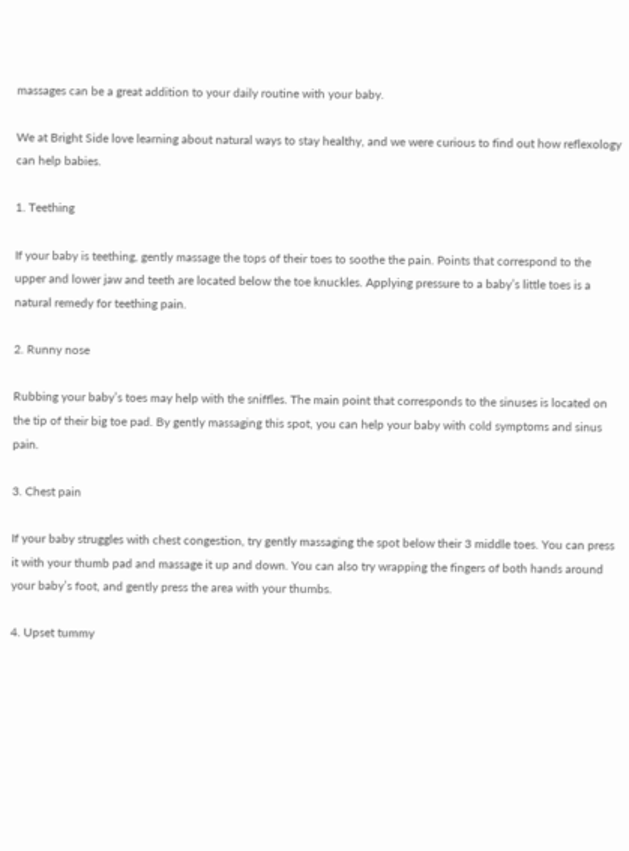massages can be a great addition to your daily routine with your baby.

We at Bright Side love learning about natural ways to stay healthy, and we were curious to find out how reflexology can help babies.

1. Teething

If your baby is teething, gently massage the tops of their toes to soothe the pain. Points that correspond to the upper and lower jaw and teeth are located below the toe knuckles. Applying pressure to a baby’s little toes is a natural remedy for teething pain.

2. Runny nose

Rubbing your baby’s toes may help with the sniffles. The main point that corresponds to the sinuses is located on the tip of their big toe pad. By gently massaging this spot, you can help your baby with cold symptoms and sinus pain.

3. Chest pain

If your baby struggles with chest congestion, try gently massaging the spot below their 3 middle toes. You can press it with your thumb pad and massage it up and down. You can also try wrapping the fingers of both hands around your baby’s foot, and gently press the area with your thumbs.

4. Upset tummy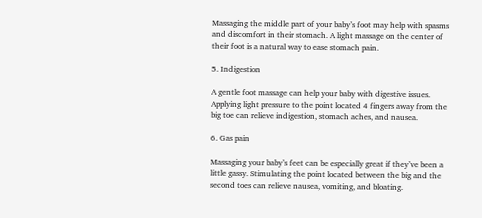Massaging the middle part of your baby’s foot may help with spasms and discomfort in their stomach. A light massage on the center of their foot is a natural way to ease stomach pain.

5. Indigestion

A gentle foot massage can help your baby with digestive issues. Applying light pressure to the point located 4 fingers away from the big toe can relieve indigestion, stomach aches, and nausea.

6. Gas pain

Massaging your baby’s feet can be especially great if they’ve been a little gassy. Stimulating the point located between the big and the second toes can relieve nausea, vomiting, and bloating.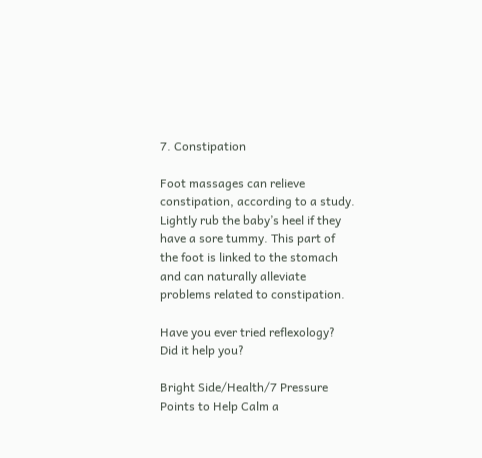7. Constipation

Foot massages can relieve constipation, according to a study. Lightly rub the baby’s heel if they have a sore tummy. This part of the foot is linked to the stomach and can naturally alleviate problems related to constipation.

Have you ever tried reflexology? Did it help you?

Bright Side/Health/7 Pressure Points to Help Calm a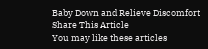Baby Down and Relieve Discomfort
Share This Article
You may like these articles